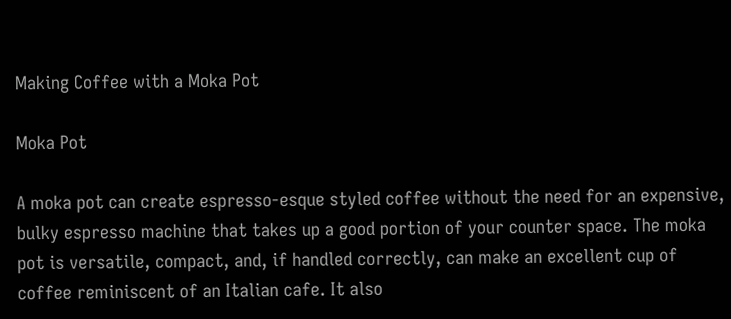Making Coffee with a Moka Pot

Moka Pot

A moka pot can create espresso-esque styled coffee without the need for an expensive, bulky espresso machine that takes up a good portion of your counter space. The moka pot is versatile, compact, and, if handled correctly, can make an excellent cup of coffee reminiscent of an Italian cafe. It also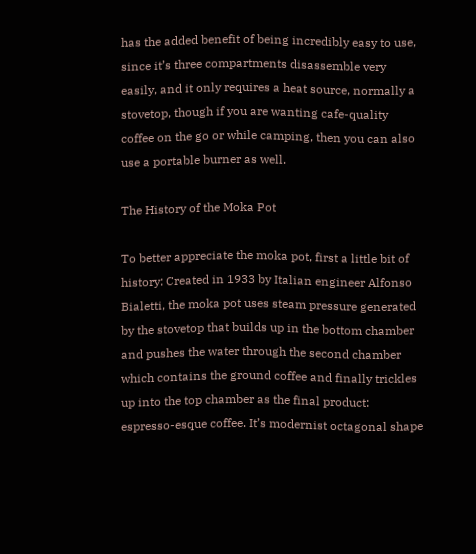has the added benefit of being incredibly easy to use, since it’s three compartments disassemble very easily, and it only requires a heat source, normally a stovetop, though if you are wanting cafe-quality coffee on the go or while camping, then you can also use a portable burner as well.

The History of the Moka Pot

To better appreciate the moka pot, first a little bit of history: Created in 1933 by Italian engineer Alfonso Bialetti, the moka pot uses steam pressure generated by the stovetop that builds up in the bottom chamber and pushes the water through the second chamber which contains the ground coffee and finally trickles up into the top chamber as the final product: espresso-esque coffee. It’s modernist octagonal shape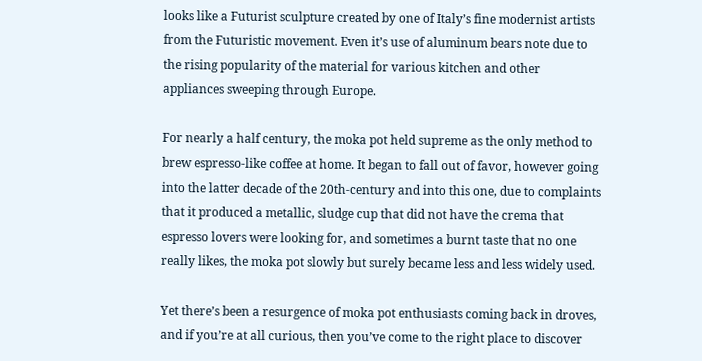looks like a Futurist sculpture created by one of Italy’s fine modernist artists from the Futuristic movement. Even it’s use of aluminum bears note due to the rising popularity of the material for various kitchen and other appliances sweeping through Europe.

For nearly a half century, the moka pot held supreme as the only method to brew espresso-like coffee at home. It began to fall out of favor, however going into the latter decade of the 20th-century and into this one, due to complaints that it produced a metallic, sludge cup that did not have the crema that espresso lovers were looking for, and sometimes a burnt taste that no one really likes, the moka pot slowly but surely became less and less widely used.

Yet there’s been a resurgence of moka pot enthusiasts coming back in droves, and if you’re at all curious, then you’ve come to the right place to discover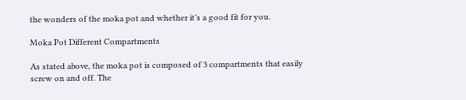the wonders of the moka pot and whether it’s a good fit for you.

Moka Pot Different Compartments

As stated above, the moka pot is composed of 3 compartments that easily screw on and off. The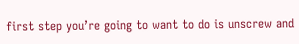first step you’re going to want to do is unscrew and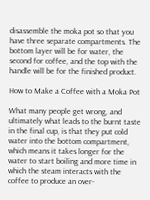disassemble the moka pot so that you have three separate compartments. The bottom layer will be for water, the second for coffee, and the top with the handle will be for the finished product.

How to Make a Coffee with a Moka Pot

What many people get wrong, and ultimately what leads to the burnt taste in the final cup, is that they put cold water into the bottom compartment, which means it takes longer for the water to start boiling and more time in which the steam interacts with the coffee to produce an over-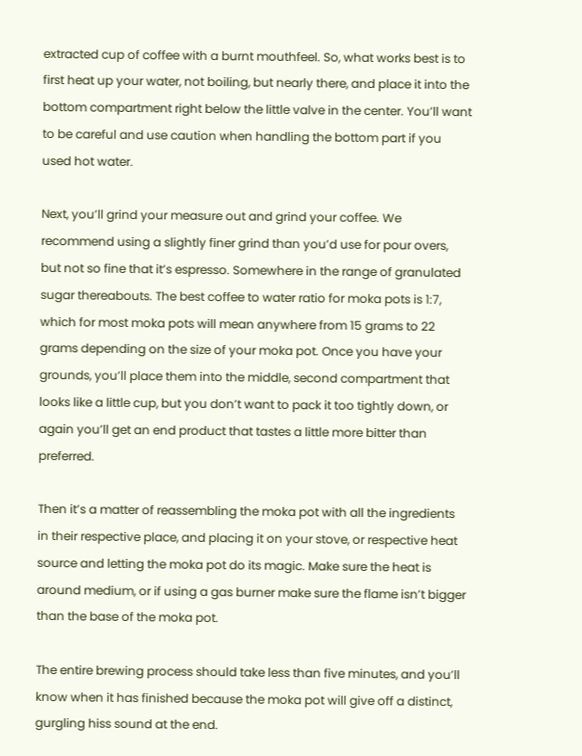extracted cup of coffee with a burnt mouthfeel. So, what works best is to first heat up your water, not boiling, but nearly there, and place it into the bottom compartment right below the little valve in the center. You’ll want to be careful and use caution when handling the bottom part if you used hot water.

Next, you’ll grind your measure out and grind your coffee. We recommend using a slightly finer grind than you’d use for pour overs, but not so fine that it’s espresso. Somewhere in the range of granulated sugar thereabouts. The best coffee to water ratio for moka pots is 1:7, which for most moka pots will mean anywhere from 15 grams to 22 grams depending on the size of your moka pot. Once you have your grounds, you’ll place them into the middle, second compartment that looks like a little cup, but you don’t want to pack it too tightly down, or again you’ll get an end product that tastes a little more bitter than preferred.

Then it’s a matter of reassembling the moka pot with all the ingredients in their respective place, and placing it on your stove, or respective heat source and letting the moka pot do its magic. Make sure the heat is around medium, or if using a gas burner make sure the flame isn’t bigger than the base of the moka pot.

The entire brewing process should take less than five minutes, and you’ll know when it has finished because the moka pot will give off a distinct, gurgling hiss sound at the end.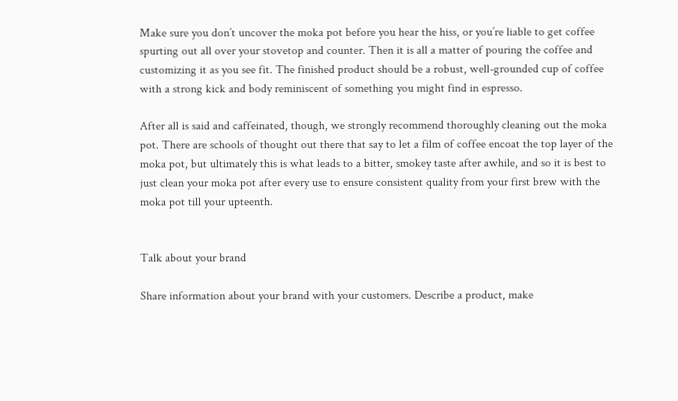Make sure you don’t uncover the moka pot before you hear the hiss, or you’re liable to get coffee spurting out all over your stovetop and counter. Then it is all a matter of pouring the coffee and customizing it as you see fit. The finished product should be a robust, well-grounded cup of coffee with a strong kick and body reminiscent of something you might find in espresso.

After all is said and caffeinated, though, we strongly recommend thoroughly cleaning out the moka pot. There are schools of thought out there that say to let a film of coffee encoat the top layer of the moka pot, but ultimately this is what leads to a bitter, smokey taste after awhile, and so it is best to just clean your moka pot after every use to ensure consistent quality from your first brew with the moka pot till your upteenth.


Talk about your brand

Share information about your brand with your customers. Describe a product, make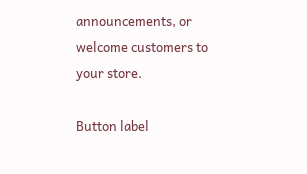announcements, or welcome customers to your store.

Button label